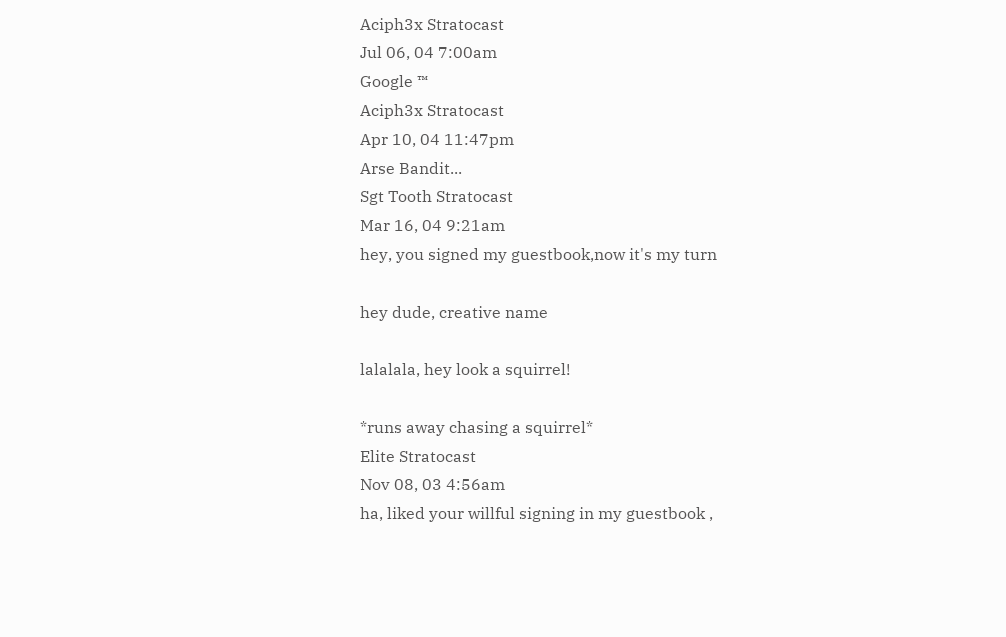Aciph3x Stratocast
Jul 06, 04 7:00am
Google ™
Aciph3x Stratocast
Apr 10, 04 11:47pm
Arse Bandit...
Sgt Tooth Stratocast
Mar 16, 04 9:21am
hey, you signed my guestbook,now it's my turn

hey dude, creative name

lalalala, hey look a squirrel!

*runs away chasing a squirrel*
Elite Stratocast
Nov 08, 03 4:56am
ha, liked your willful signing in my guestbook ,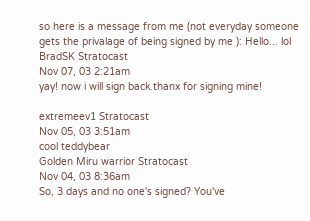so here is a message from me (not everyday someone gets the privalage of being signed by me ): Hello... lol
BradSK Stratocast
Nov 07, 03 2:21am
yay! now i will sign back.thanx for signing mine!

extremeev1 Stratocast
Nov 05, 03 3:51am
cool teddybear
Golden Miru warrior Stratocast
Nov 04, 03 8:36am
So, 3 days and no one's signed? You've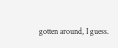gotten around, I guess.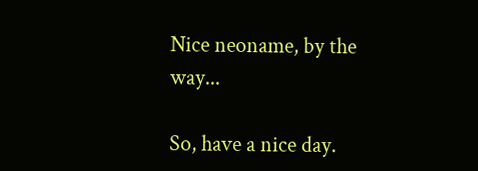Nice neoname, by the way...

So, have a nice day.